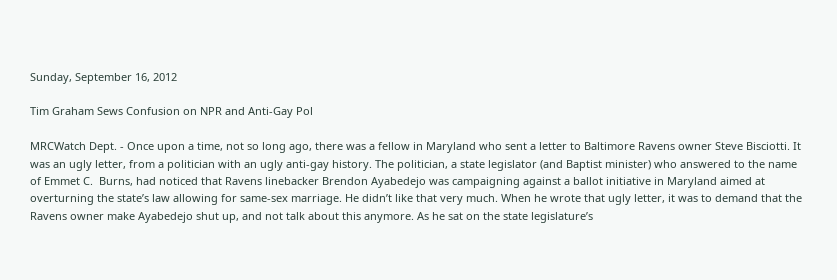Sunday, September 16, 2012

Tim Graham Sews Confusion on NPR and Anti-Gay Pol

MRCWatch Dept. - Once upon a time, not so long ago, there was a fellow in Maryland who sent a letter to Baltimore Ravens owner Steve Bisciotti. It was an ugly letter, from a politician with an ugly anti-gay history. The politician, a state legislator (and Baptist minister) who answered to the name of Emmet C.  Burns, had noticed that Ravens linebacker Brendon Ayabedejo was campaigning against a ballot initiative in Maryland aimed at overturning the state’s law allowing for same-sex marriage. He didn’t like that very much. When he wrote that ugly letter, it was to demand that the Ravens owner make Ayabedejo shut up, and not talk about this anymore. As he sat on the state legislature’s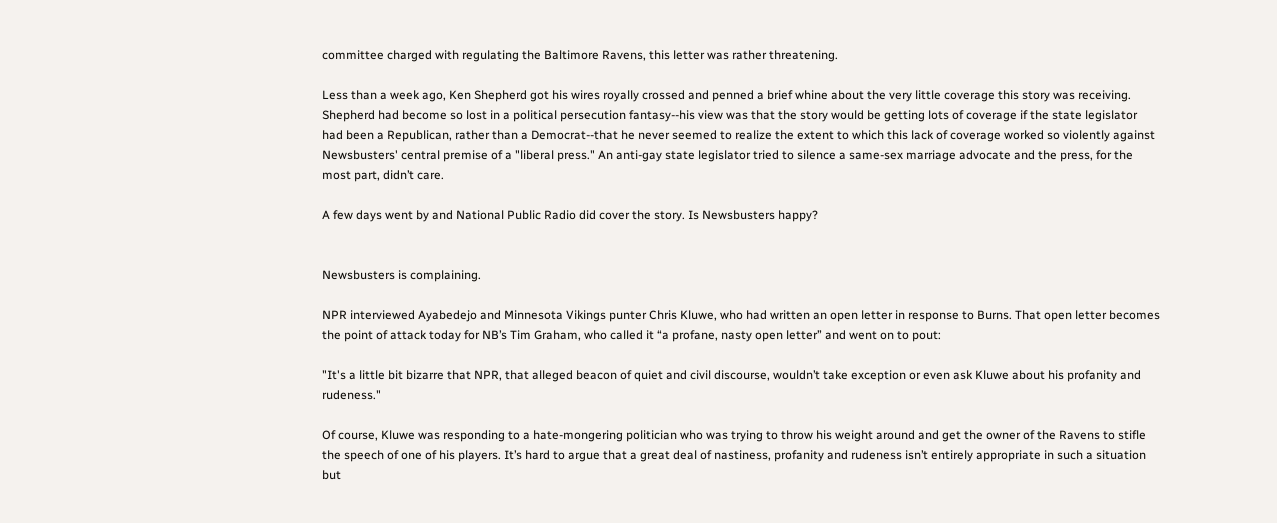committee charged with regulating the Baltimore Ravens, this letter was rather threatening.

Less than a week ago, Ken Shepherd got his wires royally crossed and penned a brief whine about the very little coverage this story was receiving. Shepherd had become so lost in a political persecution fantasy--his view was that the story would be getting lots of coverage if the state legislator had been a Republican, rather than a Democrat--that he never seemed to realize the extent to which this lack of coverage worked so violently against Newsbusters' central premise of a "liberal press." An anti-gay state legislator tried to silence a same-sex marriage advocate and the press, for the most part, didn’t care.

A few days went by and National Public Radio did cover the story. Is Newsbusters happy?


Newsbusters is complaining.

NPR interviewed Ayabedejo and Minnesota Vikings punter Chris Kluwe, who had written an open letter in response to Burns. That open letter becomes the point of attack today for NB’s Tim Graham, who called it “a profane, nasty open letter” and went on to pout:

"It's a little bit bizarre that NPR, that alleged beacon of quiet and civil discourse, wouldn’t take exception or even ask Kluwe about his profanity and rudeness."

Of course, Kluwe was responding to a hate-mongering politician who was trying to throw his weight around and get the owner of the Ravens to stifle the speech of one of his players. It’s hard to argue that a great deal of nastiness, profanity and rudeness isn’t entirely appropriate in such a situation but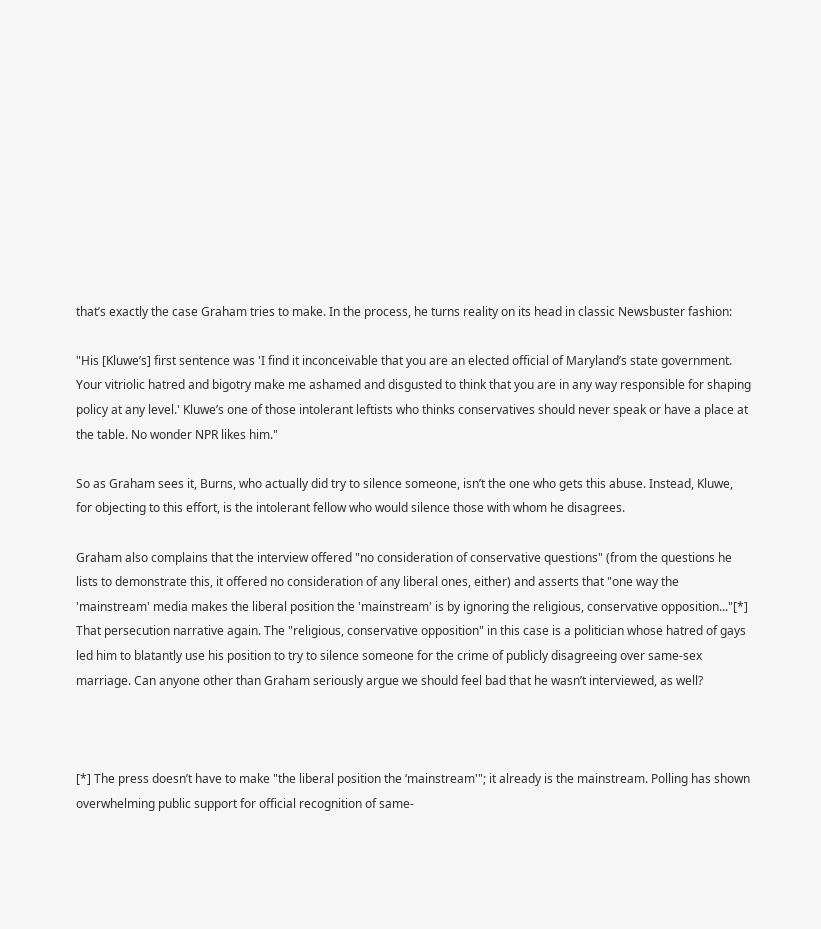that’s exactly the case Graham tries to make. In the process, he turns reality on its head in classic Newsbuster fashion:

"His [Kluwe’s] first sentence was 'I find it inconceivable that you are an elected official of Maryland’s state government. Your vitriolic hatred and bigotry make me ashamed and disgusted to think that you are in any way responsible for shaping policy at any level.' Kluwe’s one of those intolerant leftists who thinks conservatives should never speak or have a place at the table. No wonder NPR likes him."

So as Graham sees it, Burns, who actually did try to silence someone, isn’t the one who gets this abuse. Instead, Kluwe, for objecting to this effort, is the intolerant fellow who would silence those with whom he disagrees.

Graham also complains that the interview offered "no consideration of conservative questions" (from the questions he lists to demonstrate this, it offered no consideration of any liberal ones, either) and asserts that "one way the 'mainstream' media makes the liberal position the 'mainstream' is by ignoring the religious, conservative opposition..."[*] That persecution narrative again. The "religious, conservative opposition" in this case is a politician whose hatred of gays led him to blatantly use his position to try to silence someone for the crime of publicly disagreeing over same-sex marriage. Can anyone other than Graham seriously argue we should feel bad that he wasn’t interviewed, as well?



[*] The press doesn’t have to make "the liberal position the ‘mainstream'"; it already is the mainstream. Polling has shown overwhelming public support for official recognition of same-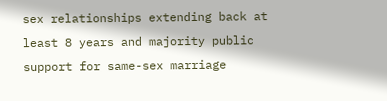sex relationships extending back at least 8 years and majority public support for same-sex marriage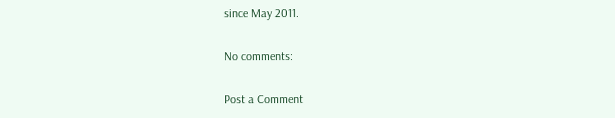since May 2011.

No comments:

Post a Comment